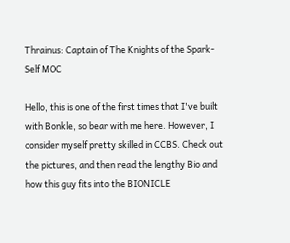Thrainus: Captain of The Knights of the Spark- Self MOC

Hello, this is one of the first times that I've built with Bonkle, so bear with me here. However, I consider myself pretty skilled in CCBS. Check out the pictures, and then read the lengthy Bio and how this guy fits into the BIONICLE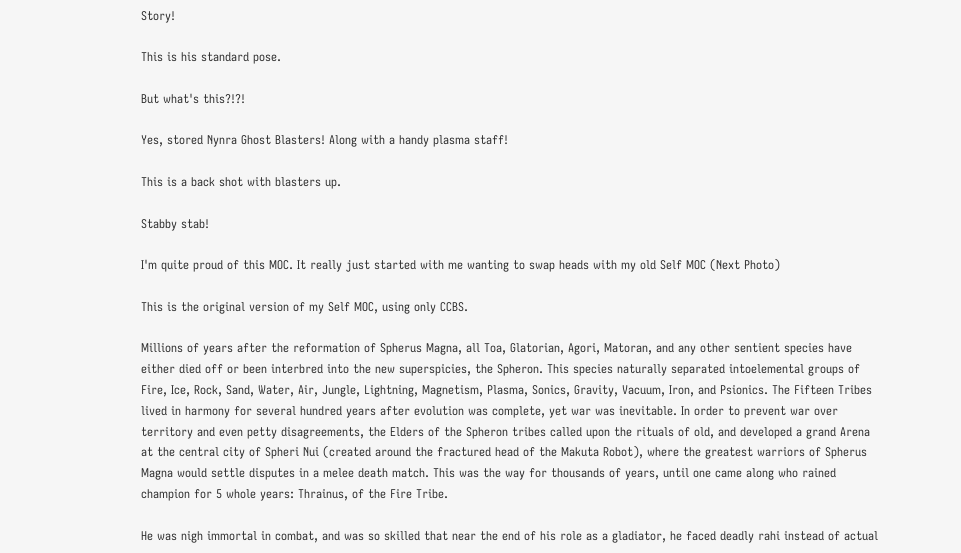Story!

This is his standard pose.

But what's this?!?!

Yes, stored Nynra Ghost Blasters! Along with a handy plasma staff!

This is a back shot with blasters up.

Stabby stab!

I'm quite proud of this MOC. It really just started with me wanting to swap heads with my old Self MOC (Next Photo)

This is the original version of my Self MOC, using only CCBS.

Millions of years after the reformation of Spherus Magna, all Toa, Glatorian, Agori, Matoran, and any other sentient species have either died off or been interbred into the new superspicies, the Spheron. This species naturally separated intoelemental groups of Fire, Ice, Rock, Sand, Water, Air, Jungle, Lightning, Magnetism, Plasma, Sonics, Gravity, Vacuum, Iron, and Psionics. The Fifteen Tribes lived in harmony for several hundred years after evolution was complete, yet war was inevitable. In order to prevent war over territory and even petty disagreements, the Elders of the Spheron tribes called upon the rituals of old, and developed a grand Arena at the central city of Spheri Nui (created around the fractured head of the Makuta Robot), where the greatest warriors of Spherus Magna would settle disputes in a melee death match. This was the way for thousands of years, until one came along who rained champion for 5 whole years: Thrainus, of the Fire Tribe.

He was nigh immortal in combat, and was so skilled that near the end of his role as a gladiator, he faced deadly rahi instead of actual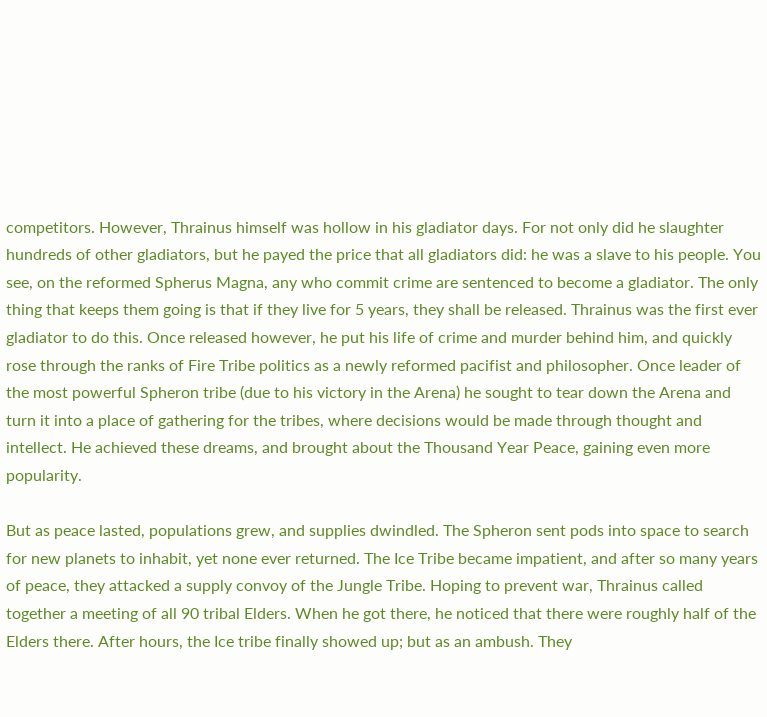competitors. However, Thrainus himself was hollow in his gladiator days. For not only did he slaughter hundreds of other gladiators, but he payed the price that all gladiators did: he was a slave to his people. You see, on the reformed Spherus Magna, any who commit crime are sentenced to become a gladiator. The only thing that keeps them going is that if they live for 5 years, they shall be released. Thrainus was the first ever gladiator to do this. Once released however, he put his life of crime and murder behind him, and quickly rose through the ranks of Fire Tribe politics as a newly reformed pacifist and philosopher. Once leader of the most powerful Spheron tribe (due to his victory in the Arena) he sought to tear down the Arena and turn it into a place of gathering for the tribes, where decisions would be made through thought and intellect. He achieved these dreams, and brought about the Thousand Year Peace, gaining even more popularity.

But as peace lasted, populations grew, and supplies dwindled. The Spheron sent pods into space to search for new planets to inhabit, yet none ever returned. The Ice Tribe became impatient, and after so many years of peace, they attacked a supply convoy of the Jungle Tribe. Hoping to prevent war, Thrainus called together a meeting of all 90 tribal Elders. When he got there, he noticed that there were roughly half of the Elders there. After hours, the Ice tribe finally showed up; but as an ambush. They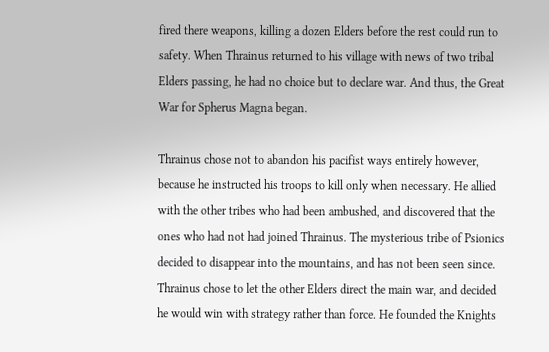fired there weapons, killing a dozen Elders before the rest could run to safety. When Thrainus returned to his village with news of two tribal Elders passing, he had no choice but to declare war. And thus, the Great War for Spherus Magna began.

Thrainus chose not to abandon his pacifist ways entirely however, because he instructed his troops to kill only when necessary. He allied with the other tribes who had been ambushed, and discovered that the ones who had not had joined Thrainus. The mysterious tribe of Psionics decided to disappear into the mountains, and has not been seen since. Thrainus chose to let the other Elders direct the main war, and decided he would win with strategy rather than force. He founded the Knights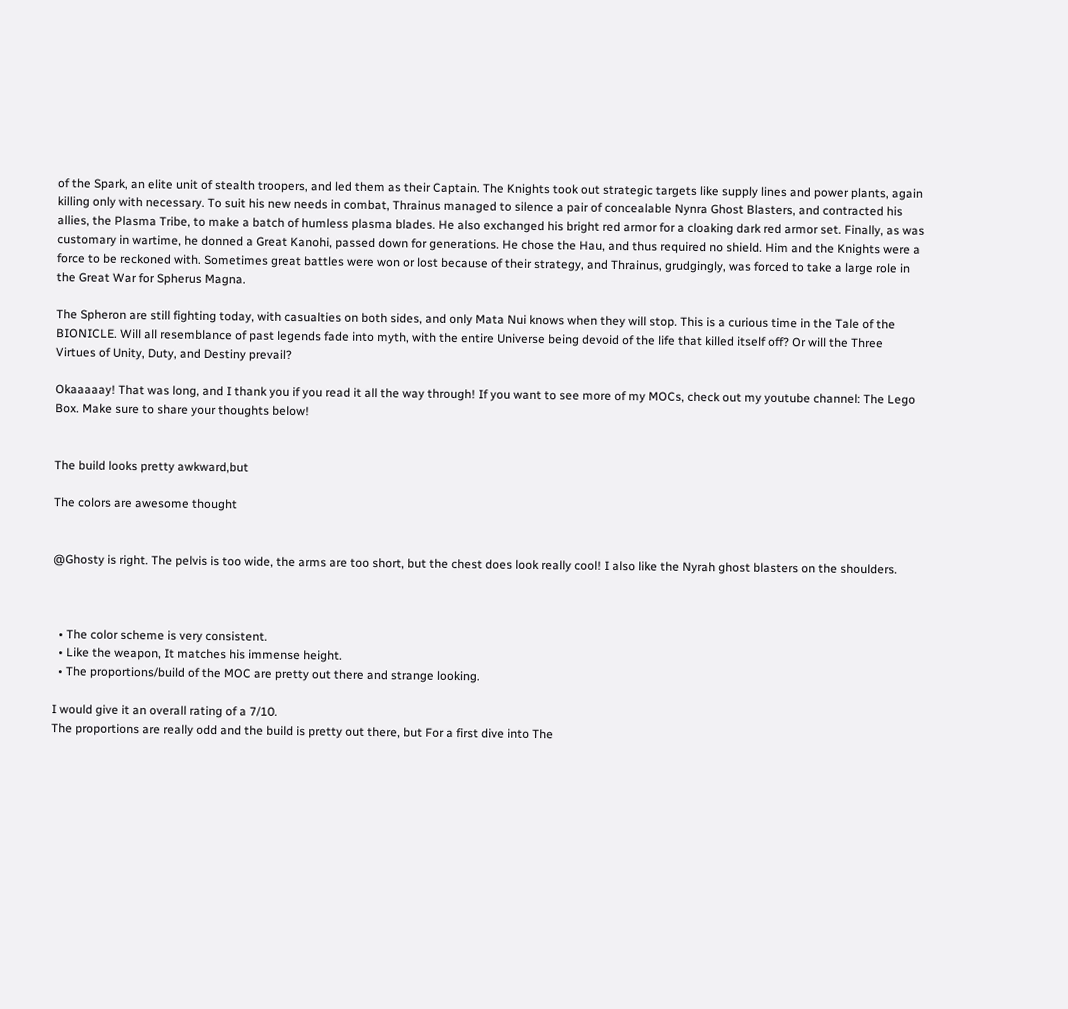of the Spark, an elite unit of stealth troopers, and led them as their Captain. The Knights took out strategic targets like supply lines and power plants, again killing only with necessary. To suit his new needs in combat, Thrainus managed to silence a pair of concealable Nynra Ghost Blasters, and contracted his allies, the Plasma Tribe, to make a batch of humless plasma blades. He also exchanged his bright red armor for a cloaking dark red armor set. Finally, as was customary in wartime, he donned a Great Kanohi, passed down for generations. He chose the Hau, and thus required no shield. Him and the Knights were a force to be reckoned with. Sometimes great battles were won or lost because of their strategy, and Thrainus, grudgingly, was forced to take a large role in the Great War for Spherus Magna.

The Spheron are still fighting today, with casualties on both sides, and only Mata Nui knows when they will stop. This is a curious time in the Tale of the BIONICLE. Will all resemblance of past legends fade into myth, with the entire Universe being devoid of the life that killed itself off? Or will the Three Virtues of Unity, Duty, and Destiny prevail?

Okaaaaay! That was long, and I thank you if you read it all the way through! If you want to see more of my MOCs, check out my youtube channel: The Lego Box. Make sure to share your thoughts below!


The build looks pretty awkward,but

The colors are awesome thought


@Ghosty is right. The pelvis is too wide, the arms are too short, but the chest does look really cool! I also like the Nyrah ghost blasters on the shoulders.



  • The color scheme is very consistent.
  • Like the weapon, It matches his immense height.
  • The proportions/build of the MOC are pretty out there and strange looking.

I would give it an overall rating of a 7/10.
The proportions are really odd and the build is pretty out there, but For a first dive into The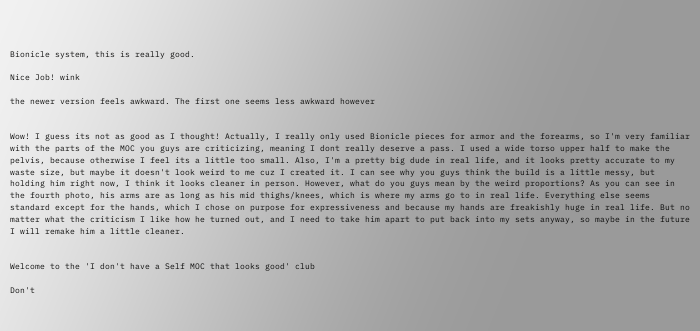Bionicle system, this is really good.

Nice Job! wink

the newer version feels awkward. The first one seems less awkward however


Wow! I guess its not as good as I thought! Actually, I really only used Bionicle pieces for armor and the forearms, so I'm very familiar with the parts of the MOC you guys are criticizing, meaning I dont really deserve a pass. I used a wide torso upper half to make the pelvis, because otherwise I feel its a little too small. Also, I'm a pretty big dude in real life, and it looks pretty accurate to my waste size, but maybe it doesn't look weird to me cuz I created it. I can see why you guys think the build is a little messy, but holding him right now, I think it looks cleaner in person. However, what do you guys mean by the weird proportions? As you can see in the fourth photo, his arms are as long as his mid thighs/knees, which is where my arms go to in real life. Everything else seems standard except for the hands, which I chose on purpose for expressiveness and because my hands are freakishly huge in real life. But no matter what the criticism I like how he turned out, and I need to take him apart to put back into my sets anyway, so maybe in the future I will remake him a little cleaner.


Welcome to the 'I don't have a Self MOC that looks good' club

Don't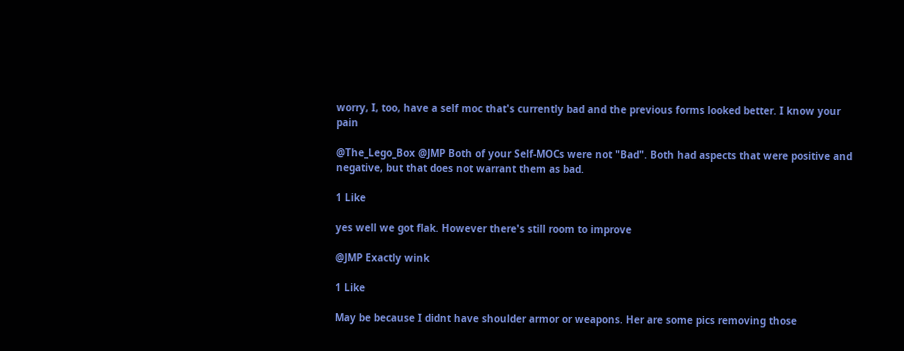worry, I, too, have a self moc that's currently bad and the previous forms looked better. I know your pain

@The_Lego_Box @JMP Both of your Self-MOCs were not "Bad". Both had aspects that were positive and negative, but that does not warrant them as bad.

1 Like

yes well we got flak. However there's still room to improve

@JMP Exactly wink

1 Like

May be because I didnt have shoulder armor or weapons. Her are some pics removing those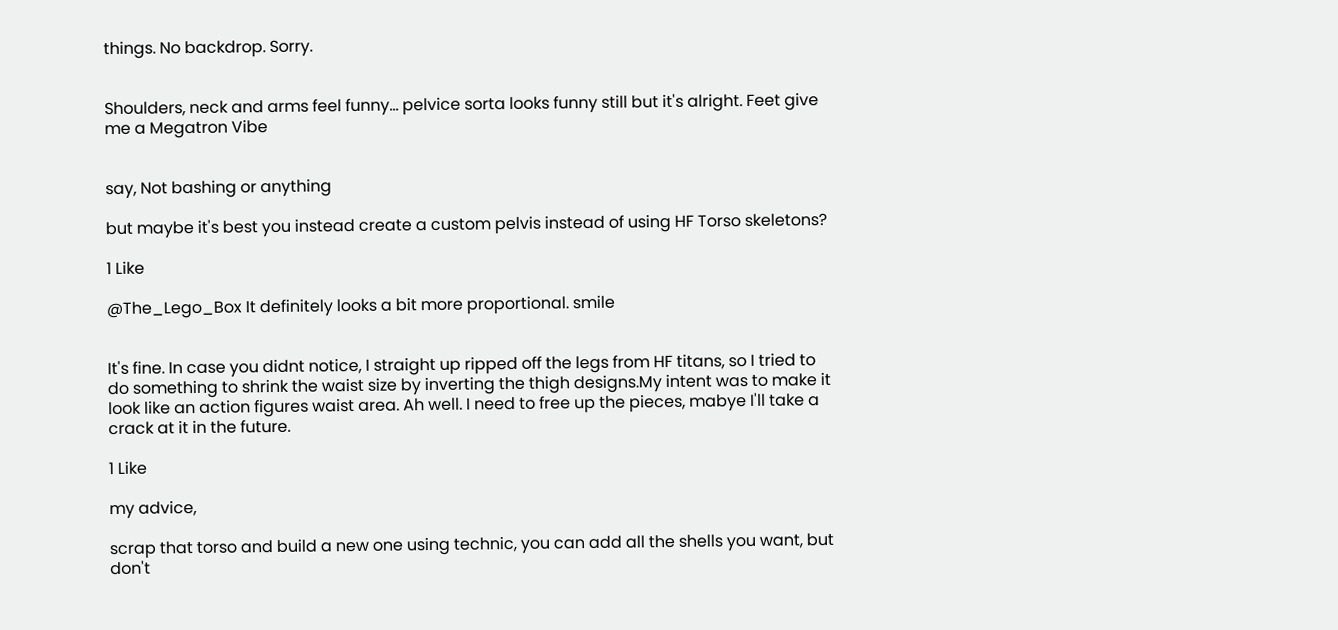things. No backdrop. Sorry.


Shoulders, neck and arms feel funny... pelvice sorta looks funny still but it's alright. Feet give me a Megatron Vibe


say, Not bashing or anything

but maybe it's best you instead create a custom pelvis instead of using HF Torso skeletons?

1 Like

@The_Lego_Box It definitely looks a bit more proportional. smile


It's fine. In case you didnt notice, I straight up ripped off the legs from HF titans, so I tried to do something to shrink the waist size by inverting the thigh designs.My intent was to make it look like an action figures waist area. Ah well. I need to free up the pieces, mabye I'll take a crack at it in the future.

1 Like

my advice,

scrap that torso and build a new one using technic, you can add all the shells you want, but don't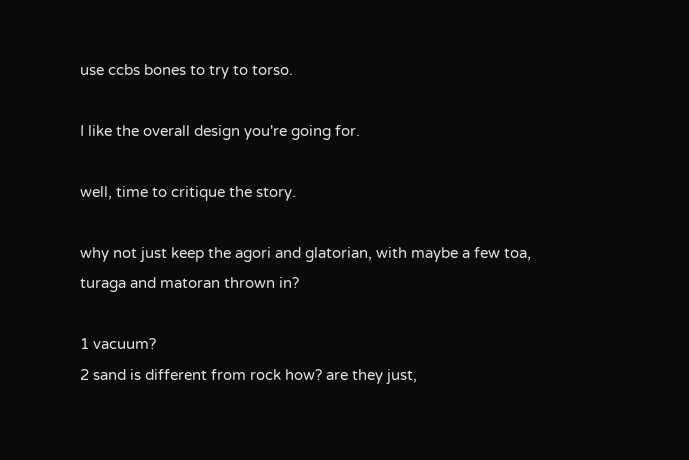use ccbs bones to try to torso.

I like the overall design you're going for.

well, time to critique the story.

why not just keep the agori and glatorian, with maybe a few toa, turaga and matoran thrown in?

1 vacuum?
2 sand is different from rock how? are they just,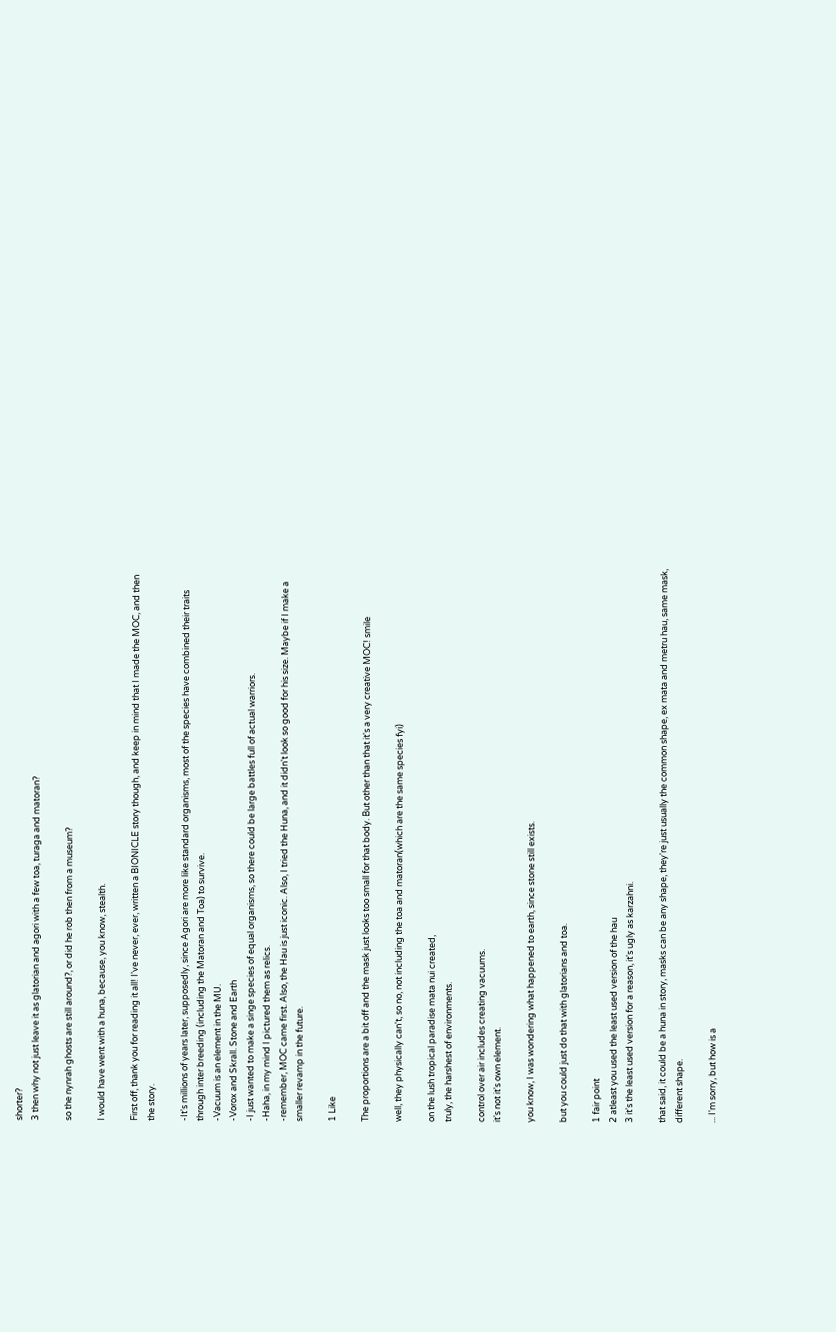shorter?
3 then why not just leave it as glatorian and agori with a few toa, turaga and matoran?

so the nynrah ghosts are still around?, or did he rob then from a museum?

I would have went with a huna, because, you know, stealth.

First off, thank you for reading it all! I've never, ever, written a BIONICLE story though, and keep in mind that I made the MOC, and then the story.

-It's millions of years later, supposedly, since Agori are more like standard organisms, most of the species have combined their traits through inter breeding (including the Matoran and Toa) to survive.
-Vacuum is an element in the MU.
-Vorox and Skrall. Stone and Earth
-I just wanted to make a singe species of equal organisms, so there could be large battles full of actual warriors.
-Haha, in my mind I pictured them as relics.
-remember, MOC came first. Also, the Hau is just iconic. Also, I tried the Huna, and it didn't look so good for his size. Maybe if I make a smaller revamp in the future.

1 Like

The proportions are a bit off and the mask just looks too small for that body. But other than that it's a very creative MOC! smile

well, they physically can't, so no, not including the toa and matoran(which are the same species fyi)

on the lush tropical paradise mata nui created,
truly, the harshest of environments.

control over air includes creating vacuums.
it's not it's own element.

you know, I was wondering what happened to earth, since stone still exists.

but you could just do that with glatorians and toa.

1 fair point
2 atleast you used the least used version of the hau
3 it's the least used version for a reason, it's ugly as karzahni.

that said, it could be a huna in story, masks can be any shape, they're just usually the common shape, ex mata and metru hau, same mask, different shape.

... I'm sorry, but how is a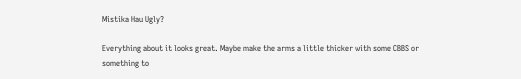Mistika Hau Ugly?

Everything about it looks great. Maybe make the arms a little thicker with some CBBS or something to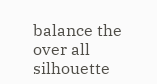balance the over all silhouette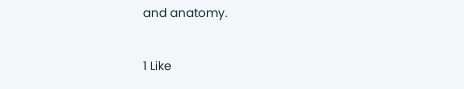and anatomy.

1 Like